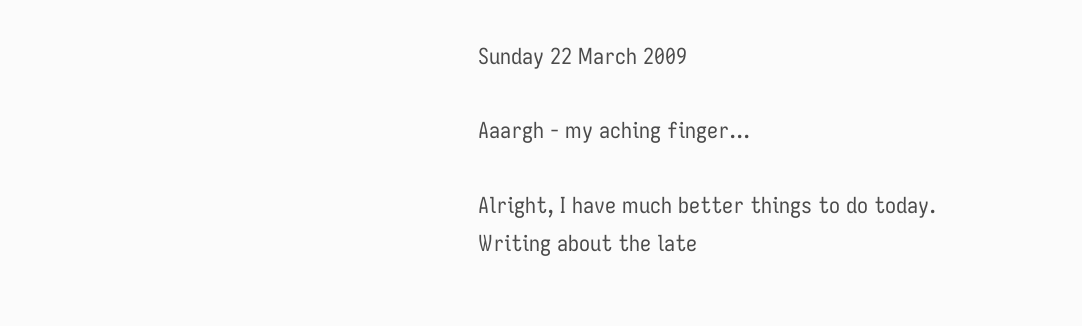Sunday 22 March 2009

Aaargh - my aching finger...

Alright, I have much better things to do today.
Writing about the late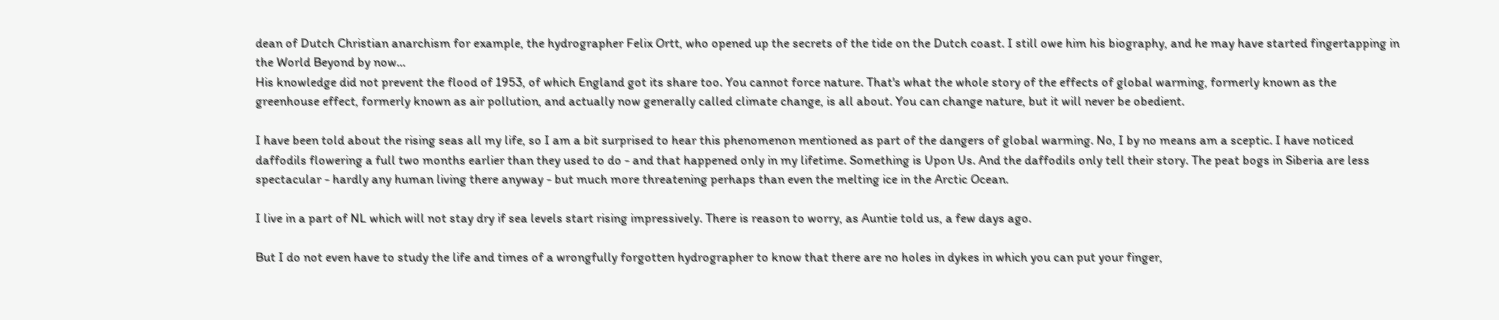dean of Dutch Christian anarchism for example, the hydrographer Felix Ortt, who opened up the secrets of the tide on the Dutch coast. I still owe him his biography, and he may have started fingertapping in the World Beyond by now...
His knowledge did not prevent the flood of 1953, of which England got its share too. You cannot force nature. That's what the whole story of the effects of global warming, formerly known as the greenhouse effect, formerly known as air pollution, and actually now generally called climate change, is all about. You can change nature, but it will never be obedient.

I have been told about the rising seas all my life, so I am a bit surprised to hear this phenomenon mentioned as part of the dangers of global warming. No, I by no means am a sceptic. I have noticed daffodils flowering a full two months earlier than they used to do - and that happened only in my lifetime. Something is Upon Us. And the daffodils only tell their story. The peat bogs in Siberia are less spectacular - hardly any human living there anyway - but much more threatening perhaps than even the melting ice in the Arctic Ocean.

I live in a part of NL which will not stay dry if sea levels start rising impressively. There is reason to worry, as Auntie told us, a few days ago.

But I do not even have to study the life and times of a wrongfully forgotten hydrographer to know that there are no holes in dykes in which you can put your finger,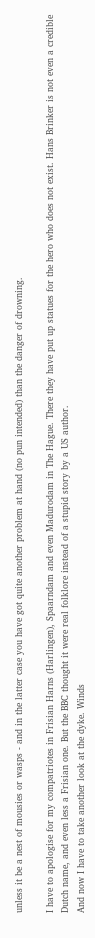unless it be a nest of mousies or wasps - and in the latter case you have got quite another problem at hand (no pun intended) than the danger of drowning.

I have to apologise for my compatriotes in Frisian Harns (Harlingen), Spaarndam and even Madurodam in The Hague. There they have put up statues for the hero who does not exist. Hans Brinker is not even a credible Dutch name, and even less a Frisian one. But the BBC thought it were real folklore instead of a stupid story by a US author.
And now I have to take another look at the dyke. Winds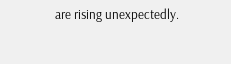are rising unexpectedly.